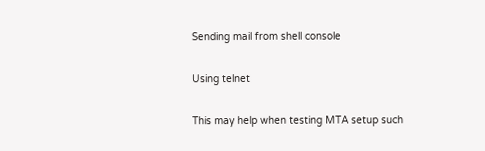Sending mail from shell console

Using telnet

This may help when testing MTA setup such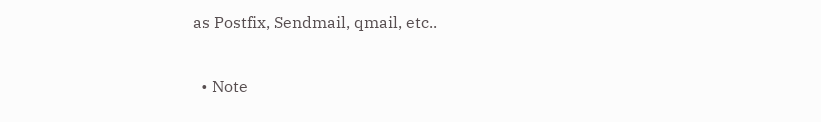as Postfix, Sendmail, qmail, etc..

  • Note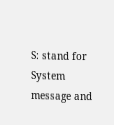S: stand for System message and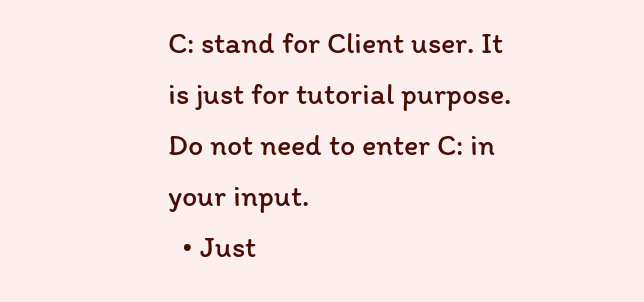C: stand for Client user. It is just for tutorial purpose. Do not need to enter C: in your input.
  • Just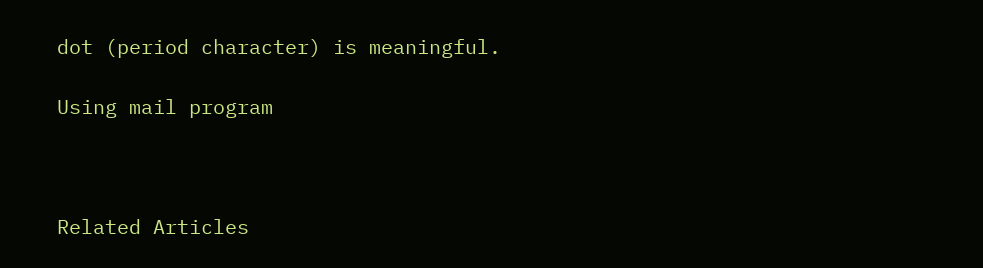dot (period character) is meaningful.

Using mail program



Related Articles